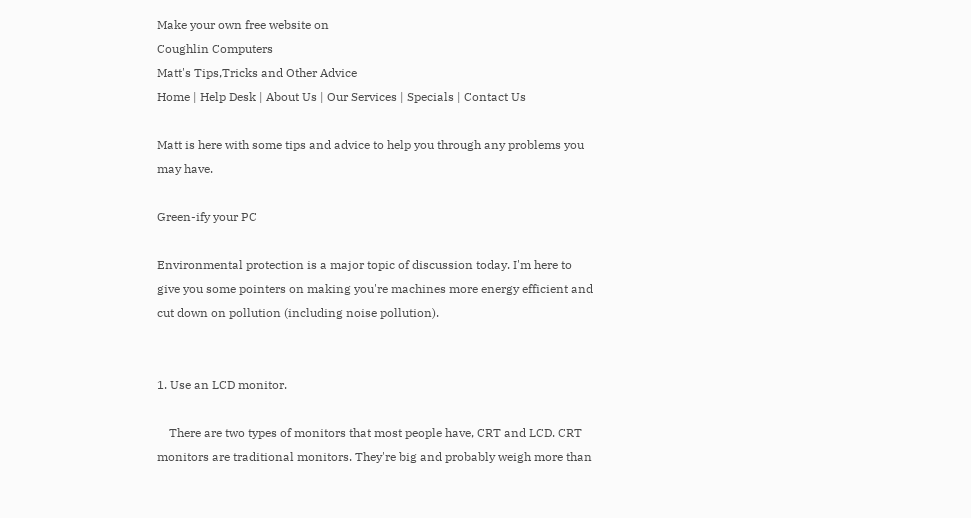Make your own free website on
Coughlin Computers
Matt's Tips,Tricks and Other Advice
Home | Help Desk | About Us | Our Services | Specials | Contact Us

Matt is here with some tips and advice to help you through any problems you may have.

Green-ify your PC

Environmental protection is a major topic of discussion today. I'm here to give you some pointers on making you're machines more energy efficient and cut down on pollution (including noise pollution).


1. Use an LCD monitor.

    There are two types of monitors that most people have, CRT and LCD. CRT monitors are traditional monitors. They're big and probably weigh more than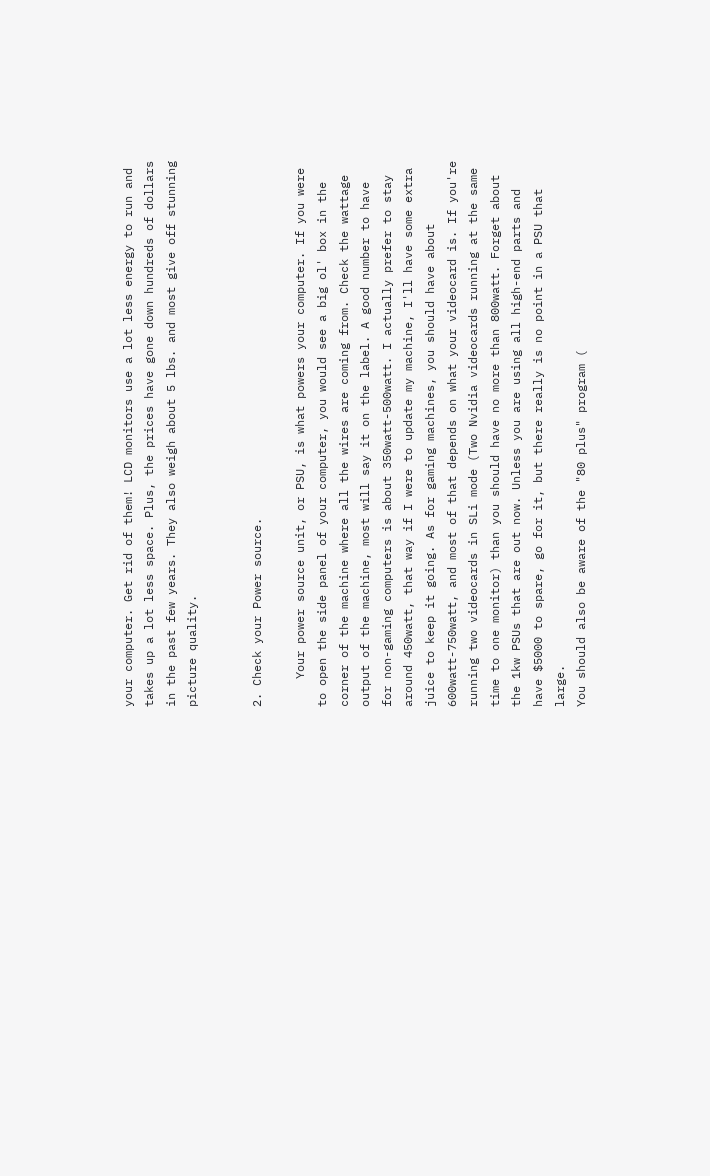your computer. Get rid of them! LCD monitors use a lot less energy to run and takes up a lot less space. Plus, the prices have gone down hundreds of dollars in the past few years. They also weigh about 5 lbs. and most give off stunning picture quality.


2. Check your Power source.

    Your power source unit, or PSU, is what powers your computer. If you were to open the side panel of your computer, you would see a big ol' box in the corner of the machine where all the wires are coming from. Check the wattage output of the machine, most will say it on the label. A good number to have for non-gaming computers is about 350watt-500watt. I actually prefer to stay around 450watt, that way if I were to update my machine, I'll have some extra juice to keep it going. As for gaming machines, you should have about 600watt-750watt, and most of that depends on what your videocard is. If you're running two videocards in SLi mode (Two Nvidia videocards running at the same time to one monitor) than you should have no more than 800watt. Forget about the 1kw PSUs that are out now. Unless you are using all high-end parts and have $5000 to spare, go for it, but there really is no point in a PSU that large.
You should also be aware of the "80 plus" program (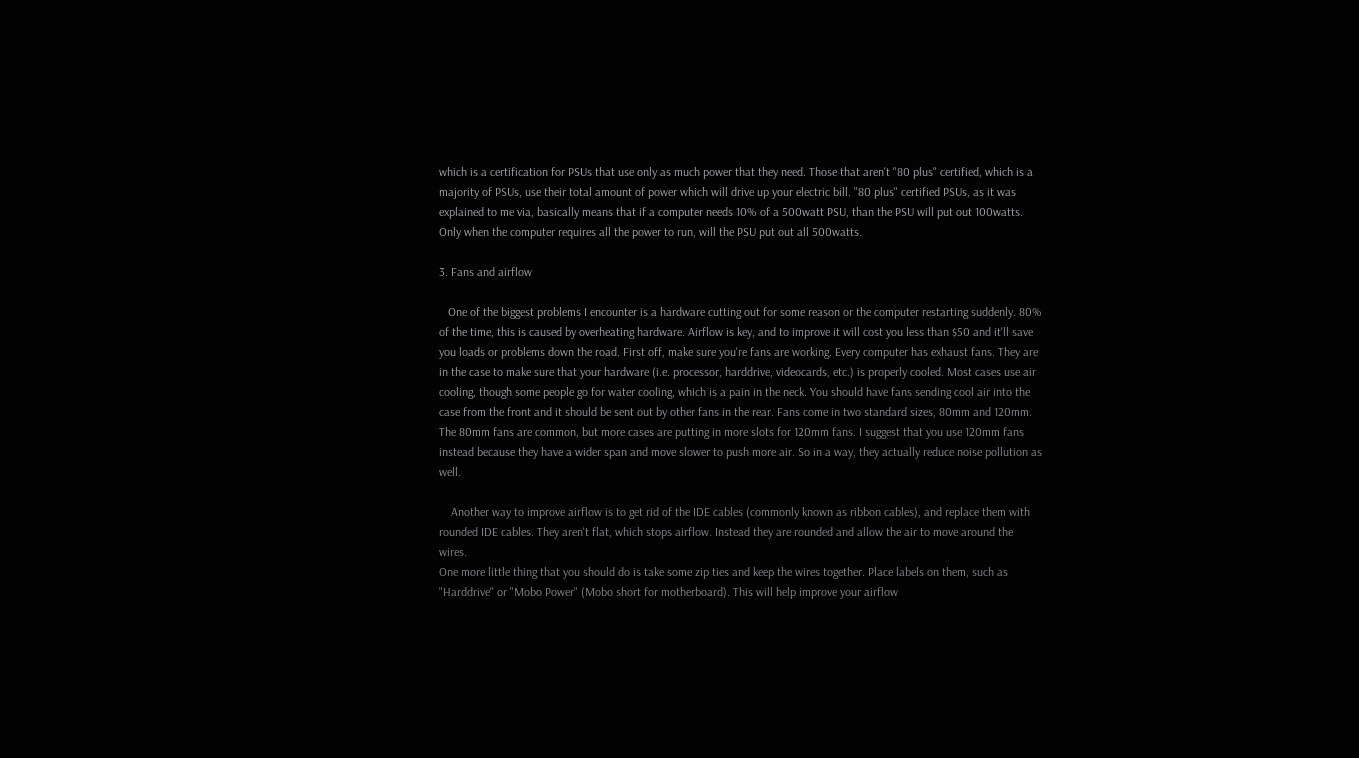which is a certification for PSUs that use only as much power that they need. Those that aren't "80 plus" certified, which is a majority of PSUs, use their total amount of power which will drive up your electric bill. "80 plus" certified PSUs, as it was explained to me via, basically means that if a computer needs 10% of a 500watt PSU, than the PSU will put out 100watts. Only when the computer requires all the power to run, will the PSU put out all 500watts.

3. Fans and airflow

   One of the biggest problems I encounter is a hardware cutting out for some reason or the computer restarting suddenly. 80% of the time, this is caused by overheating hardware. Airflow is key, and to improve it will cost you less than $50 and it'll save you loads or problems down the road. First off, make sure you're fans are working. Every computer has exhaust fans. They are in the case to make sure that your hardware (i.e. processor, harddrive, videocards, etc.) is properly cooled. Most cases use air cooling, though some people go for water cooling, which is a pain in the neck. You should have fans sending cool air into the case from the front and it should be sent out by other fans in the rear. Fans come in two standard sizes, 80mm and 120mm. The 80mm fans are common, but more cases are putting in more slots for 120mm fans. I suggest that you use 120mm fans instead because they have a wider span and move slower to push more air. So in a way, they actually reduce noise pollution as well.

    Another way to improve airflow is to get rid of the IDE cables (commonly known as ribbon cables), and replace them with rounded IDE cables. They aren't flat, which stops airflow. Instead they are rounded and allow the air to move around the wires.
One more little thing that you should do is take some zip ties and keep the wires together. Place labels on them, such as "Harddrive" or "Mobo Power" (Mobo short for motherboard). This will help improve your airflow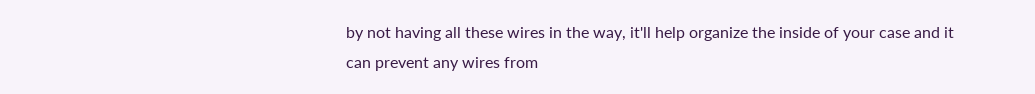by not having all these wires in the way, it'll help organize the inside of your case and it can prevent any wires from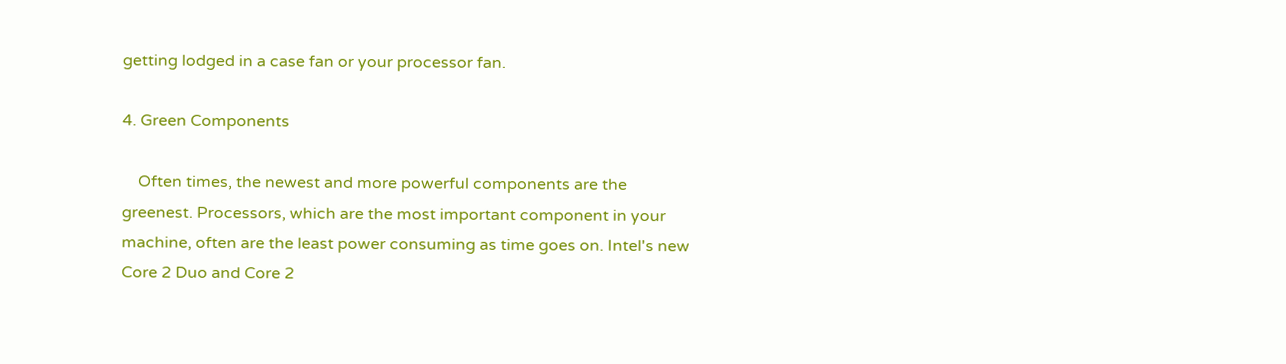getting lodged in a case fan or your processor fan.

4. Green Components

    Often times, the newest and more powerful components are the greenest. Processors, which are the most important component in your machine, often are the least power consuming as time goes on. Intel's new Core 2 Duo and Core 2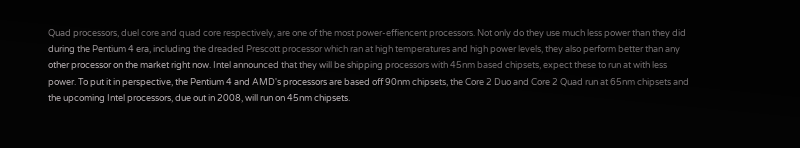Quad processors, duel core and quad core respectively, are one of the most power-effiencent processors. Not only do they use much less power than they did during the Pentium 4 era, including the dreaded Prescott processor which ran at high temperatures and high power levels, they also perform better than any other processor on the market right now. Intel announced that they will be shipping processors with 45nm based chipsets, expect these to run at with less power. To put it in perspective, the Pentium 4 and AMD's processors are based off 90nm chipsets, the Core 2 Duo and Core 2 Quad run at 65nm chipsets and the upcoming Intel processors, due out in 2008, will run on 45nm chipsets.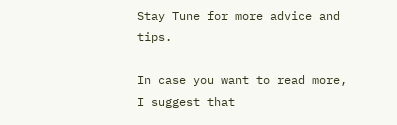Stay Tune for more advice and tips.

In case you want to read more, I suggest that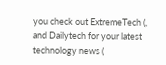you check out ExtremeTech (, and Dailytech for your latest technology news (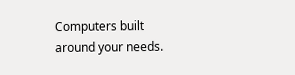Computers built around your needs.